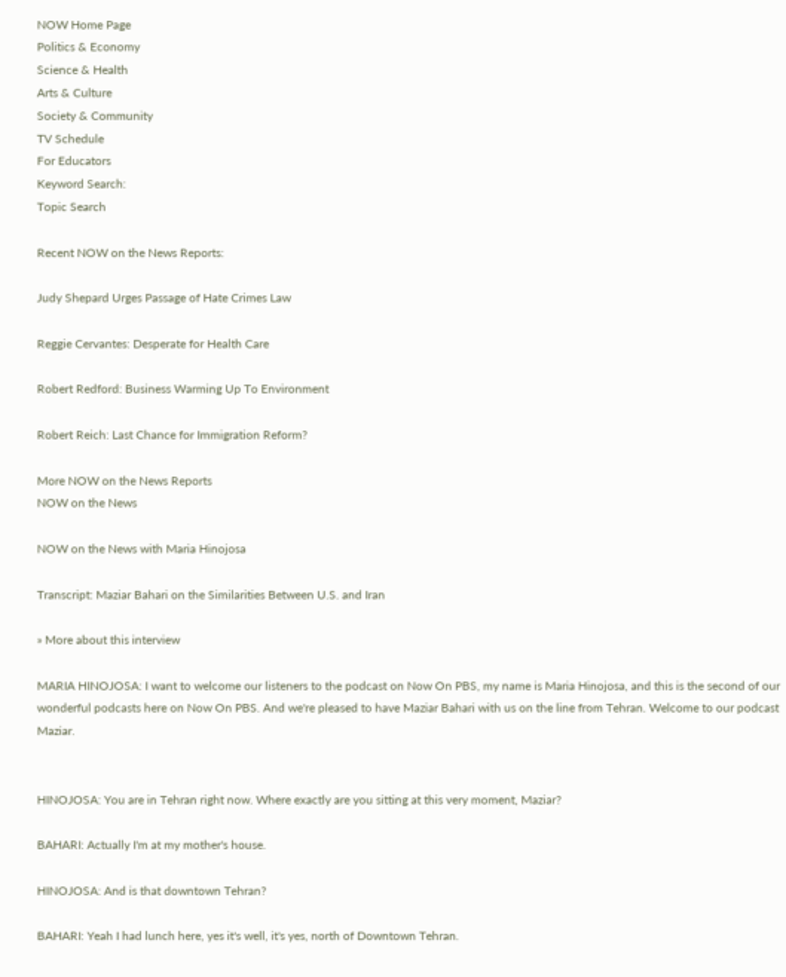NOW Home Page
Politics & Economy
Science & Health
Arts & Culture
Society & Community
TV Schedule
For Educators
Keyword Search:
Topic Search

Recent NOW on the News Reports:

Judy Shepard Urges Passage of Hate Crimes Law

Reggie Cervantes: Desperate for Health Care

Robert Redford: Business Warming Up To Environment

Robert Reich: Last Chance for Immigration Reform?

More NOW on the News Reports
NOW on the News

NOW on the News with Maria Hinojosa

Transcript: Maziar Bahari on the Similarities Between U.S. and Iran

» More about this interview

MARIA HINOJOSA: I want to welcome our listeners to the podcast on Now On PBS, my name is Maria Hinojosa, and this is the second of our wonderful podcasts here on Now On PBS. And we're pleased to have Maziar Bahari with us on the line from Tehran. Welcome to our podcast Maziar.


HINOJOSA: You are in Tehran right now. Where exactly are you sitting at this very moment, Maziar?

BAHARI: Actually I'm at my mother's house.

HINOJOSA: And is that downtown Tehran?

BAHARI: Yeah I had lunch here, yes it's well, it's yes, north of Downtown Tehran.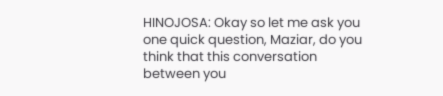HINOJOSA: Okay so let me ask you one quick question, Maziar, do you think that this conversation between you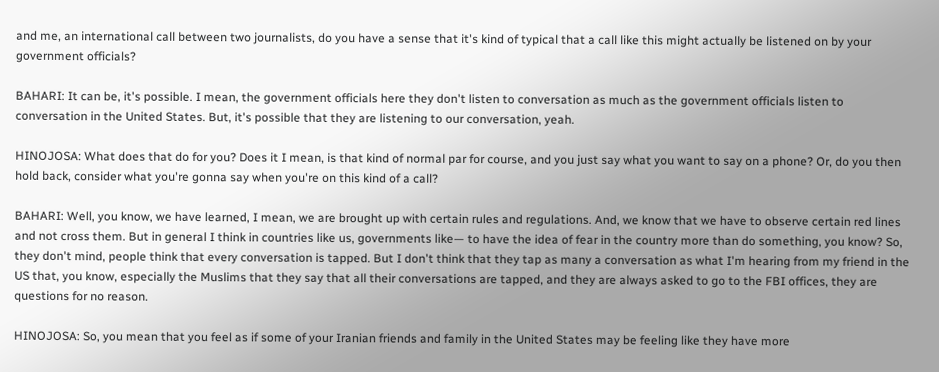and me, an international call between two journalists, do you have a sense that it's kind of typical that a call like this might actually be listened on by your government officials?

BAHARI: It can be, it's possible. I mean, the government officials here they don't listen to conversation as much as the government officials listen to conversation in the United States. But, it's possible that they are listening to our conversation, yeah.

HINOJOSA: What does that do for you? Does it I mean, is that kind of normal par for course, and you just say what you want to say on a phone? Or, do you then hold back, consider what you're gonna say when you're on this kind of a call?

BAHARI: Well, you know, we have learned, I mean, we are brought up with certain rules and regulations. And, we know that we have to observe certain red lines and not cross them. But in general I think in countries like us, governments like— to have the idea of fear in the country more than do something, you know? So, they don't mind, people think that every conversation is tapped. But I don't think that they tap as many a conversation as what I'm hearing from my friend in the US that, you know, especially the Muslims that they say that all their conversations are tapped, and they are always asked to go to the FBI offices, they are questions for no reason.

HINOJOSA: So, you mean that you feel as if some of your Iranian friends and family in the United States may be feeling like they have more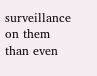surveillance on them than even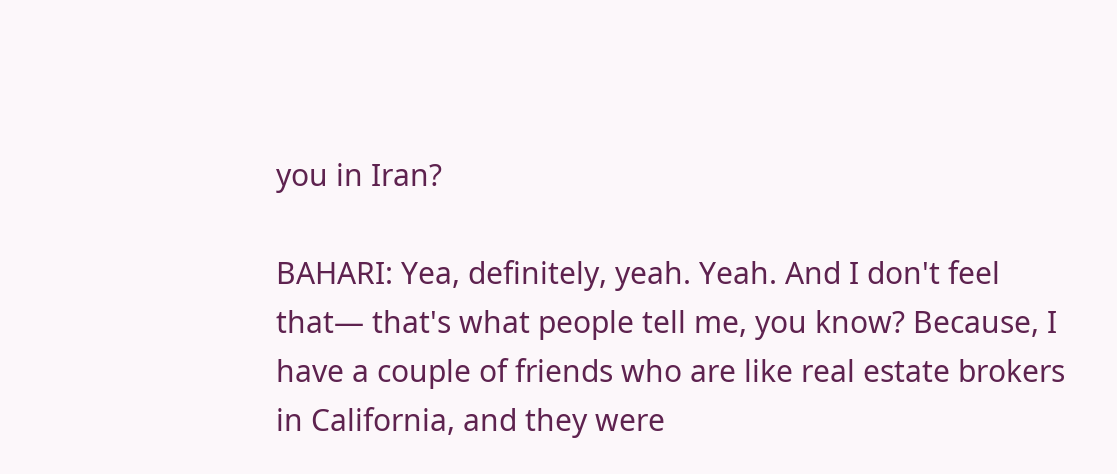you in Iran?

BAHARI: Yea, definitely, yeah. Yeah. And I don't feel that— that's what people tell me, you know? Because, I have a couple of friends who are like real estate brokers in California, and they were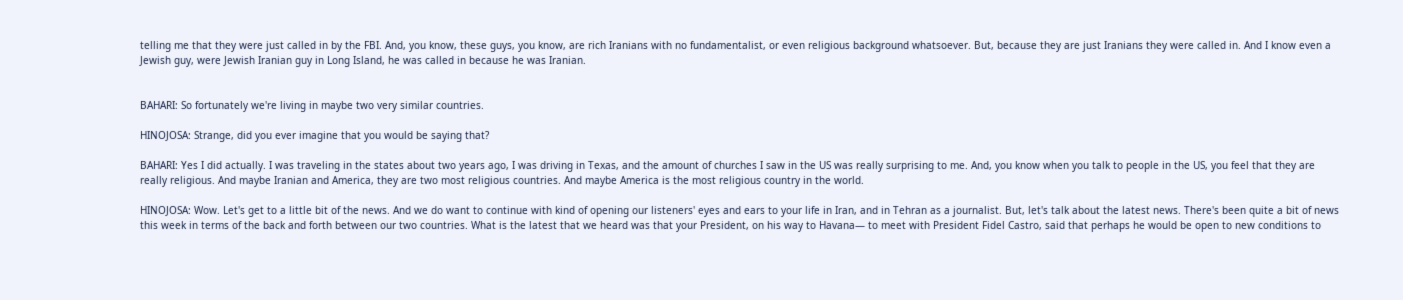telling me that they were just called in by the FBI. And, you know, these guys, you know, are rich Iranians with no fundamentalist, or even religious background whatsoever. But, because they are just Iranians they were called in. And I know even a Jewish guy, were Jewish Iranian guy in Long Island, he was called in because he was Iranian.


BAHARI: So fortunately we're living in maybe two very similar countries.

HINOJOSA: Strange, did you ever imagine that you would be saying that?

BAHARI: Yes I did actually. I was traveling in the states about two years ago, I was driving in Texas, and the amount of churches I saw in the US was really surprising to me. And, you know when you talk to people in the US, you feel that they are really religious. And maybe Iranian and America, they are two most religious countries. And maybe America is the most religious country in the world.

HINOJOSA: Wow. Let's get to a little bit of the news. And we do want to continue with kind of opening our listeners' eyes and ears to your life in Iran, and in Tehran as a journalist. But, let's talk about the latest news. There's been quite a bit of news this week in terms of the back and forth between our two countries. What is the latest that we heard was that your President, on his way to Havana— to meet with President Fidel Castro, said that perhaps he would be open to new conditions to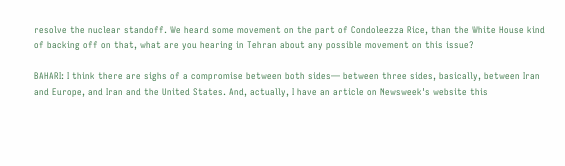resolve the nuclear standoff. We heard some movement on the part of Condoleezza Rice, than the White House kind of backing off on that, what are you hearing in Tehran about any possible movement on this issue?

BAHARI: I think there are sighs of a compromise between both sides— between three sides, basically, between Iran and Europe, and Iran and the United States. And, actually, I have an article on Newsweek's website this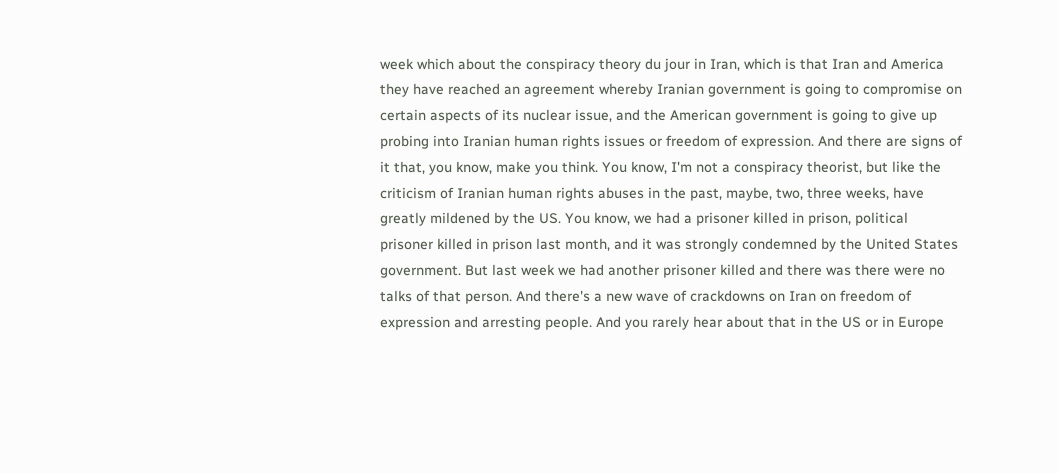week which about the conspiracy theory du jour in Iran, which is that Iran and America they have reached an agreement whereby Iranian government is going to compromise on certain aspects of its nuclear issue, and the American government is going to give up probing into Iranian human rights issues or freedom of expression. And there are signs of it that, you know, make you think. You know, I'm not a conspiracy theorist, but like the criticism of Iranian human rights abuses in the past, maybe, two, three weeks, have greatly mildened by the US. You know, we had a prisoner killed in prison, political prisoner killed in prison last month, and it was strongly condemned by the United States government. But last week we had another prisoner killed and there was there were no talks of that person. And there's a new wave of crackdowns on Iran on freedom of expression and arresting people. And you rarely hear about that in the US or in Europe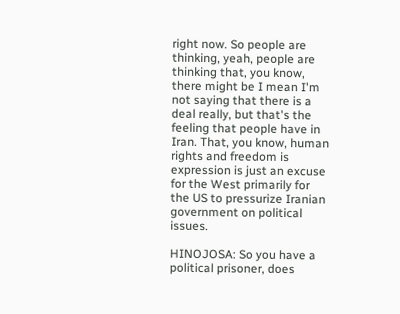right now. So people are thinking, yeah, people are thinking that, you know, there might be I mean I'm not saying that there is a deal really, but that's the feeling that people have in Iran. That, you know, human rights and freedom is expression is just an excuse for the West primarily for the US to pressurize Iranian government on political issues.

HINOJOSA: So you have a political prisoner, does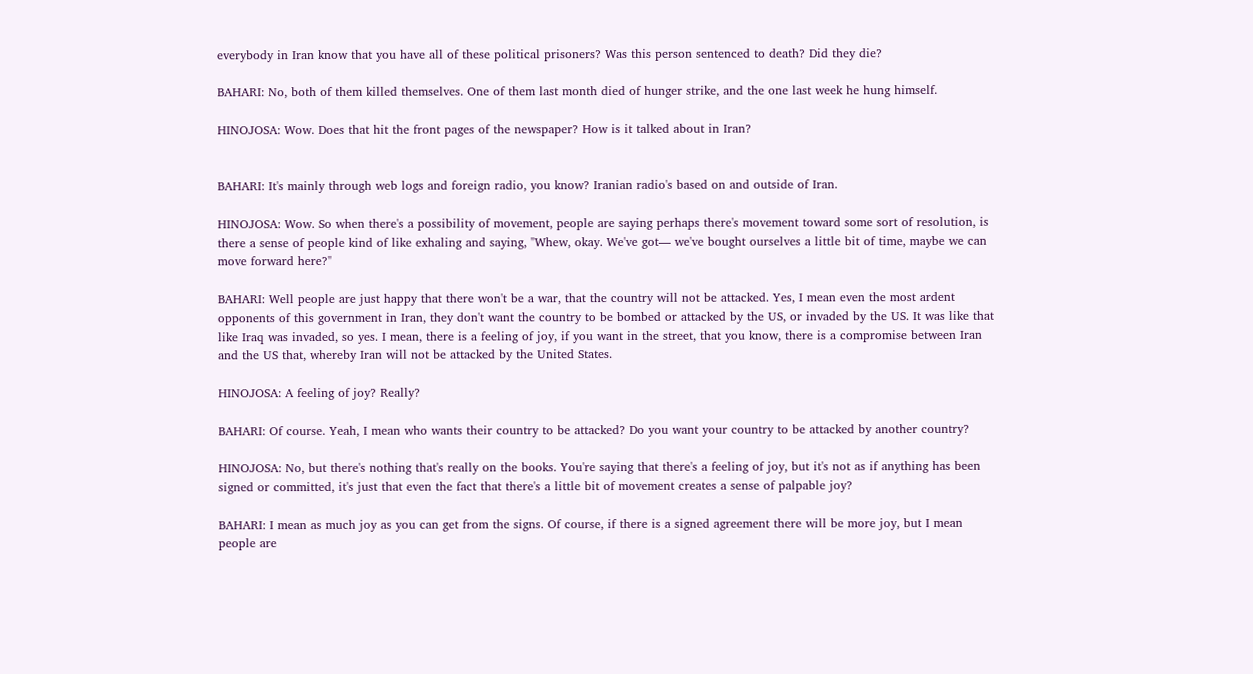everybody in Iran know that you have all of these political prisoners? Was this person sentenced to death? Did they die?

BAHARI: No, both of them killed themselves. One of them last month died of hunger strike, and the one last week he hung himself.

HINOJOSA: Wow. Does that hit the front pages of the newspaper? How is it talked about in Iran?


BAHARI: It's mainly through web logs and foreign radio, you know? Iranian radio's based on and outside of Iran.

HINOJOSA: Wow. So when there's a possibility of movement, people are saying perhaps there's movement toward some sort of resolution, is there a sense of people kind of like exhaling and saying, "Whew, okay. We've got— we've bought ourselves a little bit of time, maybe we can move forward here?"

BAHARI: Well people are just happy that there won't be a war, that the country will not be attacked. Yes, I mean even the most ardent opponents of this government in Iran, they don't want the country to be bombed or attacked by the US, or invaded by the US. It was like that like Iraq was invaded, so yes. I mean, there is a feeling of joy, if you want in the street, that you know, there is a compromise between Iran and the US that, whereby Iran will not be attacked by the United States.

HINOJOSA: A feeling of joy? Really?

BAHARI: Of course. Yeah, I mean who wants their country to be attacked? Do you want your country to be attacked by another country?

HINOJOSA: No, but there's nothing that's really on the books. You're saying that there's a feeling of joy, but it's not as if anything has been signed or committed, it's just that even the fact that there's a little bit of movement creates a sense of palpable joy?

BAHARI: I mean as much joy as you can get from the signs. Of course, if there is a signed agreement there will be more joy, but I mean people are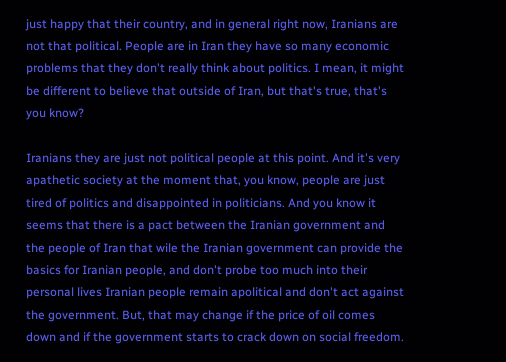just happy that their country, and in general right now, Iranians are not that political. People are in Iran they have so many economic problems that they don't really think about politics. I mean, it might be different to believe that outside of Iran, but that's true, that's you know?

Iranians they are just not political people at this point. And it's very apathetic society at the moment that, you know, people are just tired of politics and disappointed in politicians. And you know it seems that there is a pact between the Iranian government and the people of Iran that wile the Iranian government can provide the basics for Iranian people, and don't probe too much into their personal lives Iranian people remain apolitical and don't act against the government. But, that may change if the price of oil comes down and if the government starts to crack down on social freedom.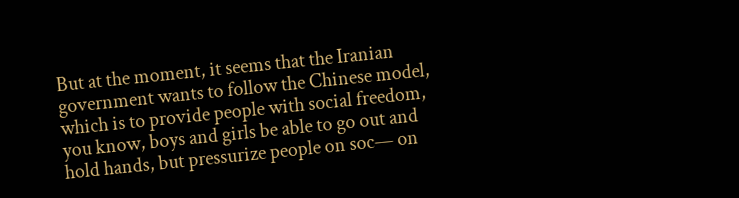But at the moment, it seems that the Iranian government wants to follow the Chinese model, which is to provide people with social freedom, you know, boys and girls be able to go out and hold hands, but pressurize people on soc— on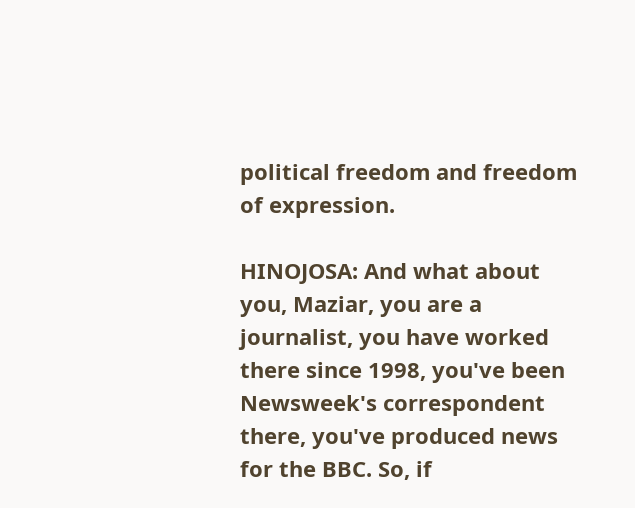political freedom and freedom of expression.

HINOJOSA: And what about you, Maziar, you are a journalist, you have worked there since 1998, you've been Newsweek's correspondent there, you've produced news for the BBC. So, if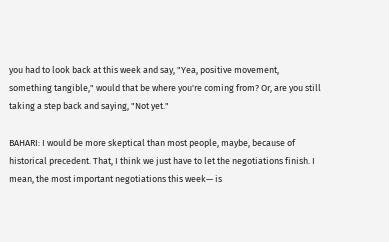you had to look back at this week and say, "Yea, positive movement, something tangible," would that be where you're coming from? Or, are you still taking a step back and saying, "Not yet."

BAHARI: I would be more skeptical than most people, maybe, because of historical precedent. That, I think we just have to let the negotiations finish. I mean, the most important negotiations this week— is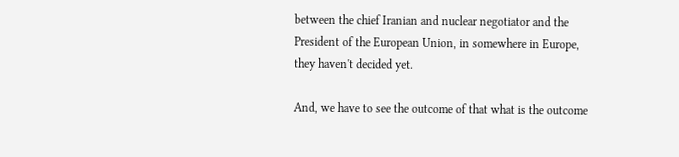between the chief Iranian and nuclear negotiator and the President of the European Union, in somewhere in Europe, they haven't decided yet.

And, we have to see the outcome of that what is the outcome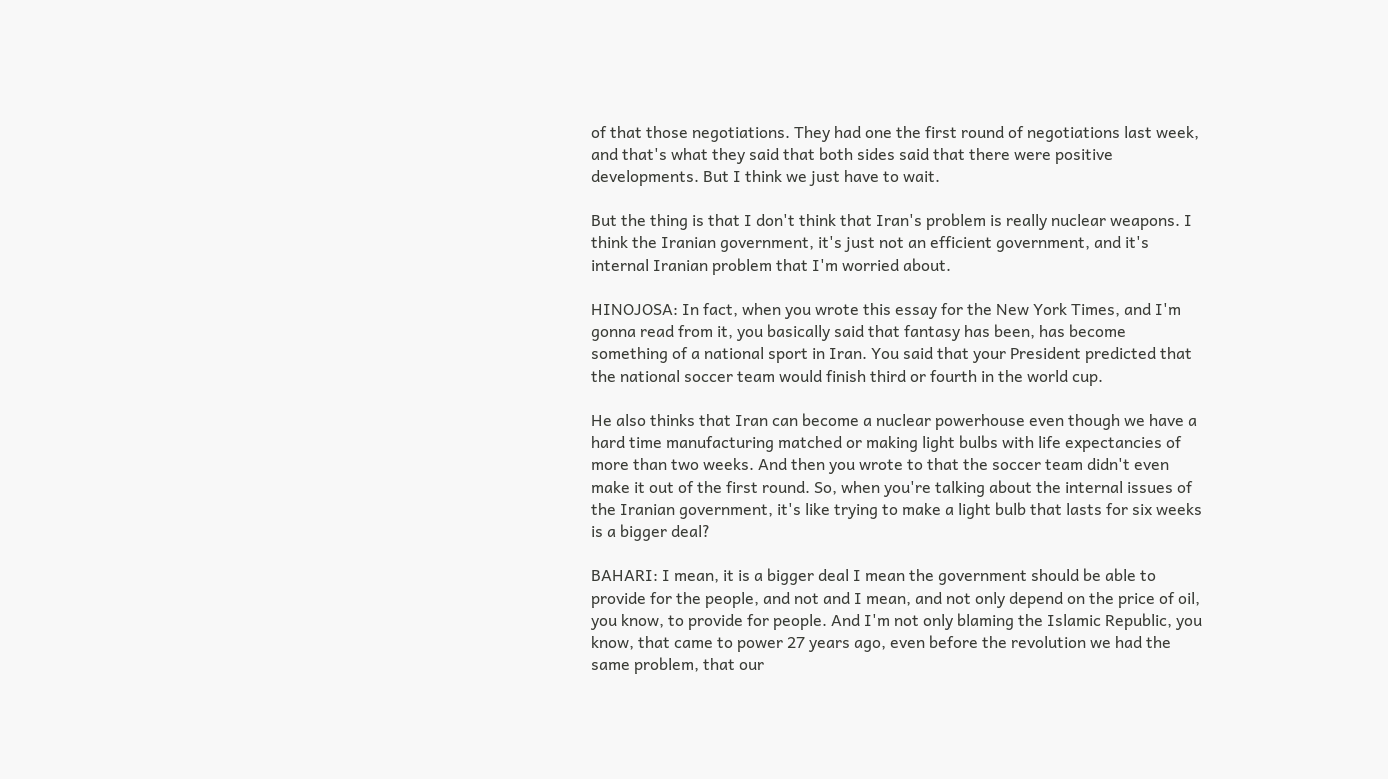of that those negotiations. They had one the first round of negotiations last week, and that's what they said that both sides said that there were positive developments. But I think we just have to wait.

But the thing is that I don't think that Iran's problem is really nuclear weapons. I think the Iranian government, it's just not an efficient government, and it's internal Iranian problem that I'm worried about.

HINOJOSA: In fact, when you wrote this essay for the New York Times, and I'm gonna read from it, you basically said that fantasy has been, has become something of a national sport in Iran. You said that your President predicted that the national soccer team would finish third or fourth in the world cup.

He also thinks that Iran can become a nuclear powerhouse even though we have a hard time manufacturing matched or making light bulbs with life expectancies of more than two weeks. And then you wrote to that the soccer team didn't even make it out of the first round. So, when you're talking about the internal issues of the Iranian government, it's like trying to make a light bulb that lasts for six weeks is a bigger deal?

BAHARI: I mean, it is a bigger deal I mean the government should be able to provide for the people, and not and I mean, and not only depend on the price of oil, you know, to provide for people. And I'm not only blaming the Islamic Republic, you know, that came to power 27 years ago, even before the revolution we had the same problem, that our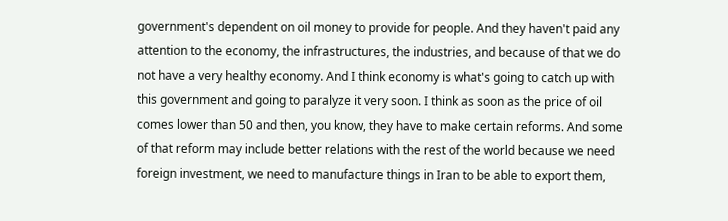government's dependent on oil money to provide for people. And they haven't paid any attention to the economy, the infrastructures, the industries, and because of that we do not have a very healthy economy. And I think economy is what's going to catch up with this government and going to paralyze it very soon. I think as soon as the price of oil comes lower than 50 and then, you know, they have to make certain reforms. And some of that reform may include better relations with the rest of the world because we need foreign investment, we need to manufacture things in Iran to be able to export them,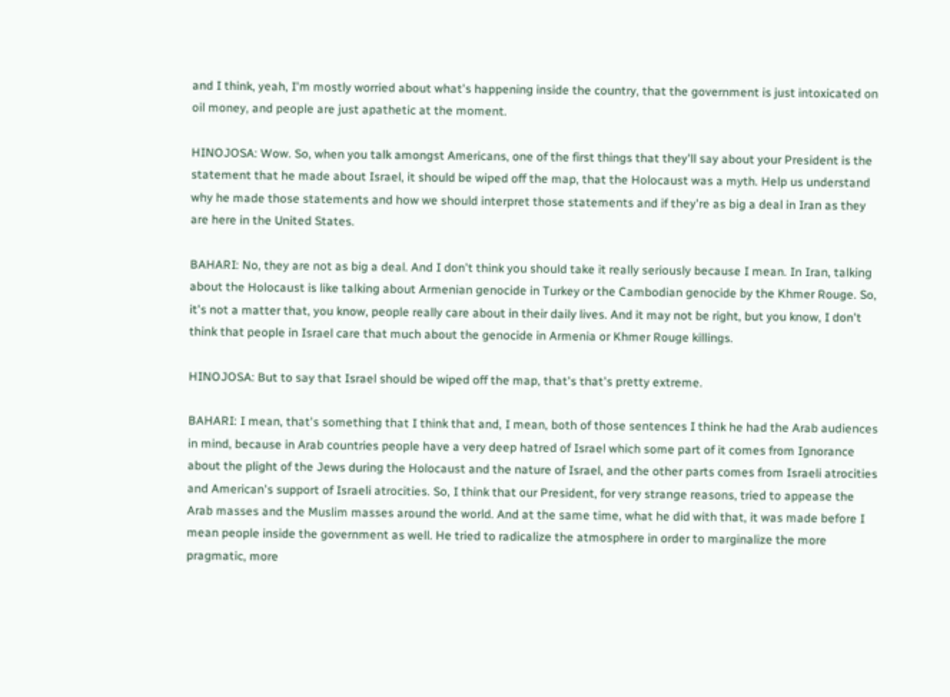and I think, yeah, I'm mostly worried about what's happening inside the country, that the government is just intoxicated on oil money, and people are just apathetic at the moment.

HINOJOSA: Wow. So, when you talk amongst Americans, one of the first things that they'll say about your President is the statement that he made about Israel, it should be wiped off the map, that the Holocaust was a myth. Help us understand why he made those statements and how we should interpret those statements and if they're as big a deal in Iran as they are here in the United States.

BAHARI: No, they are not as big a deal. And I don't think you should take it really seriously because I mean. In Iran, talking about the Holocaust is like talking about Armenian genocide in Turkey or the Cambodian genocide by the Khmer Rouge. So, it's not a matter that, you know, people really care about in their daily lives. And it may not be right, but you know, I don't think that people in Israel care that much about the genocide in Armenia or Khmer Rouge killings.

HINOJOSA: But to say that Israel should be wiped off the map, that's that's pretty extreme.

BAHARI: I mean, that's something that I think that and, I mean, both of those sentences I think he had the Arab audiences in mind, because in Arab countries people have a very deep hatred of Israel which some part of it comes from Ignorance about the plight of the Jews during the Holocaust and the nature of Israel, and the other parts comes from Israeli atrocities and American's support of Israeli atrocities. So, I think that our President, for very strange reasons, tried to appease the Arab masses and the Muslim masses around the world. And at the same time, what he did with that, it was made before I mean people inside the government as well. He tried to radicalize the atmosphere in order to marginalize the more pragmatic, more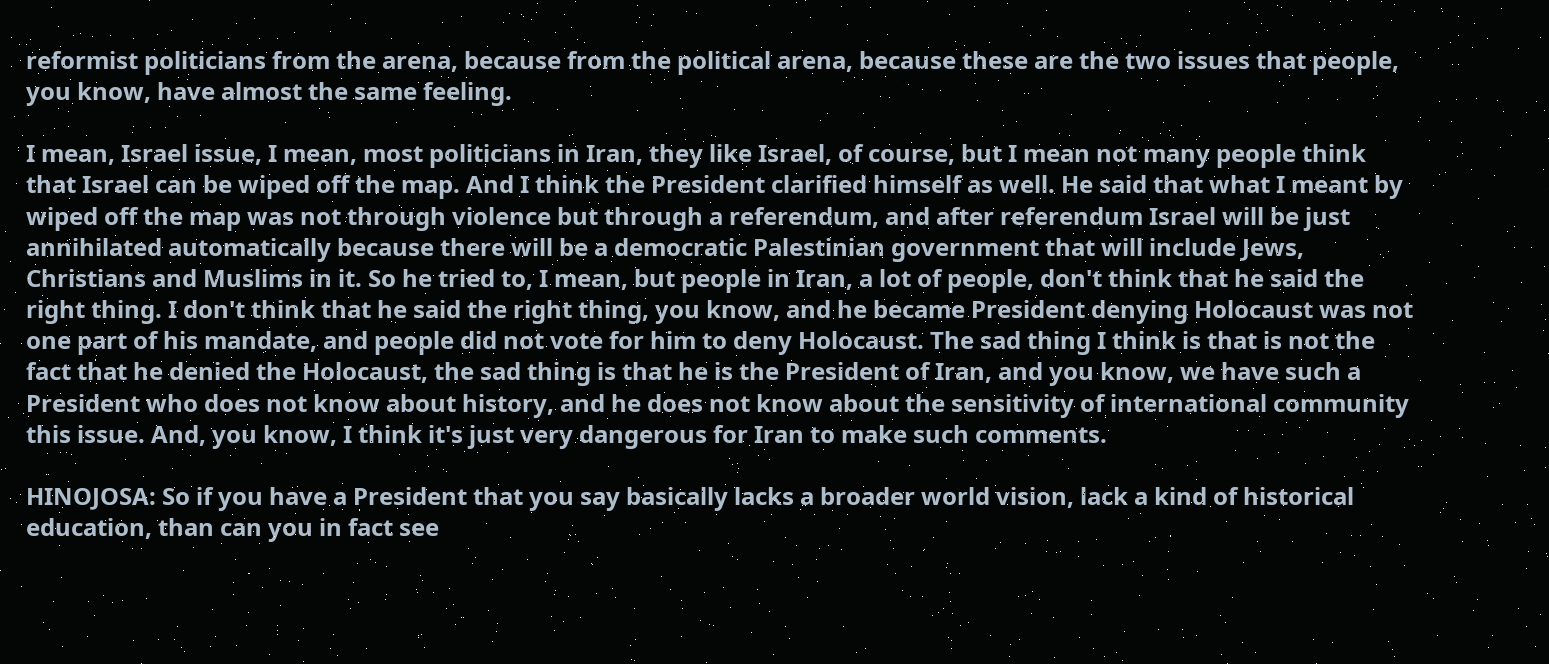reformist politicians from the arena, because from the political arena, because these are the two issues that people, you know, have almost the same feeling.

I mean, Israel issue, I mean, most politicians in Iran, they like Israel, of course, but I mean not many people think that Israel can be wiped off the map. And I think the President clarified himself as well. He said that what I meant by wiped off the map was not through violence but through a referendum, and after referendum Israel will be just annihilated automatically because there will be a democratic Palestinian government that will include Jews, Christians and Muslims in it. So he tried to, I mean, but people in Iran, a lot of people, don't think that he said the right thing. I don't think that he said the right thing, you know, and he became President denying Holocaust was not one part of his mandate, and people did not vote for him to deny Holocaust. The sad thing I think is that is not the fact that he denied the Holocaust, the sad thing is that he is the President of Iran, and you know, we have such a President who does not know about history, and he does not know about the sensitivity of international community this issue. And, you know, I think it's just very dangerous for Iran to make such comments.

HINOJOSA: So if you have a President that you say basically lacks a broader world vision, lack a kind of historical education, than can you in fact see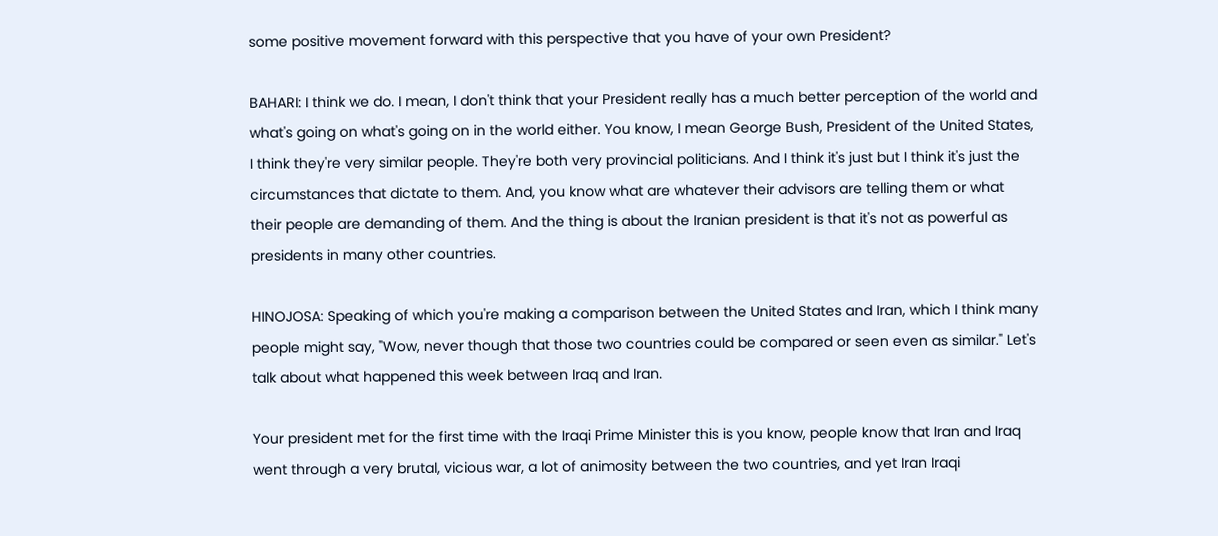some positive movement forward with this perspective that you have of your own President?

BAHARI: I think we do. I mean, I don't think that your President really has a much better perception of the world and what's going on what's going on in the world either. You know, I mean George Bush, President of the United States, I think they're very similar people. They're both very provincial politicians. And I think it's just but I think it's just the circumstances that dictate to them. And, you know what are whatever their advisors are telling them or what their people are demanding of them. And the thing is about the Iranian president is that it's not as powerful as presidents in many other countries.

HINOJOSA: Speaking of which you're making a comparison between the United States and Iran, which I think many people might say, "Wow, never though that those two countries could be compared or seen even as similar." Let's talk about what happened this week between Iraq and Iran.

Your president met for the first time with the Iraqi Prime Minister this is you know, people know that Iran and Iraq went through a very brutal, vicious war, a lot of animosity between the two countries, and yet Iran Iraqi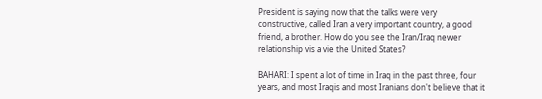President is saying now that the talks were very constructive, called Iran a very important country, a good friend, a brother. How do you see the Iran/Iraq newer relationship vis a vie the United States?

BAHARI: I spent a lot of time in Iraq in the past three, four years, and most Iraqis and most Iranians don't believe that it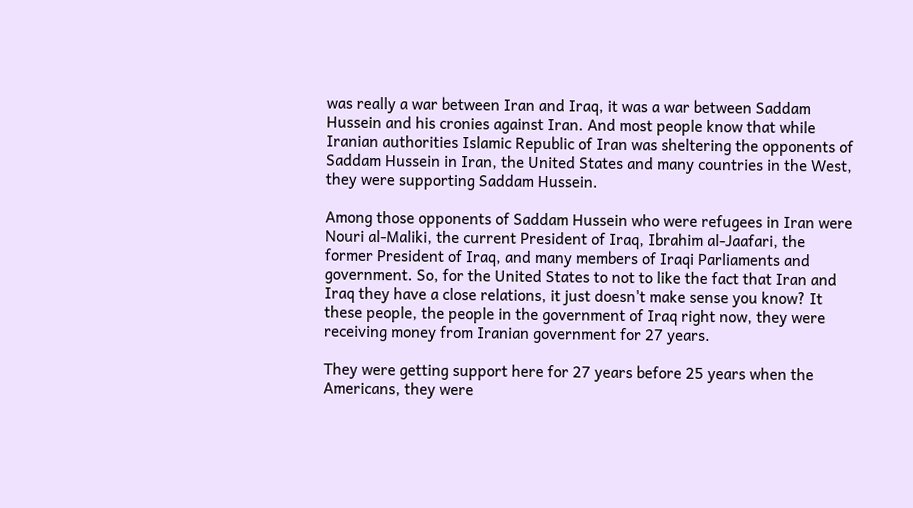was really a war between Iran and Iraq, it was a war between Saddam Hussein and his cronies against Iran. And most people know that while Iranian authorities Islamic Republic of Iran was sheltering the opponents of Saddam Hussein in Iran, the United States and many countries in the West, they were supporting Saddam Hussein.

Among those opponents of Saddam Hussein who were refugees in Iran were Nouri al-Maliki, the current President of Iraq, Ibrahim al-Jaafari, the former President of Iraq, and many members of Iraqi Parliaments and government. So, for the United States to not to like the fact that Iran and Iraq they have a close relations, it just doesn't make sense you know? It these people, the people in the government of Iraq right now, they were receiving money from Iranian government for 27 years.

They were getting support here for 27 years before 25 years when the Americans, they were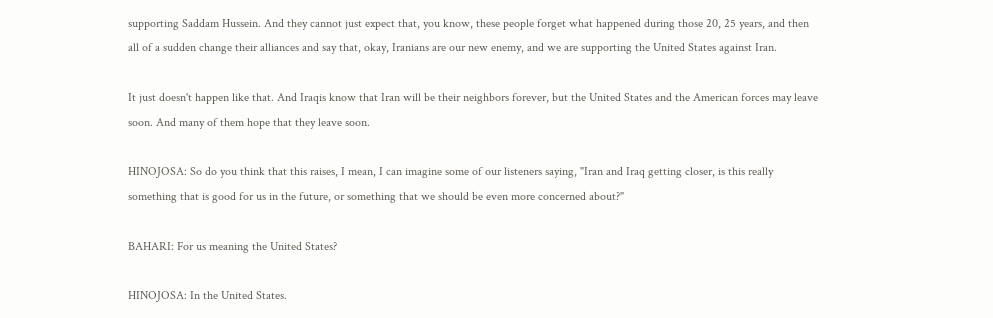supporting Saddam Hussein. And they cannot just expect that, you know, these people forget what happened during those 20, 25 years, and then all of a sudden change their alliances and say that, okay, Iranians are our new enemy, and we are supporting the United States against Iran.

It just doesn't happen like that. And Iraqis know that Iran will be their neighbors forever, but the United States and the American forces may leave soon. And many of them hope that they leave soon.

HINOJOSA: So do you think that this raises, I mean, I can imagine some of our listeners saying, "Iran and Iraq getting closer, is this really something that is good for us in the future, or something that we should be even more concerned about?"

BAHARI: For us meaning the United States?

HINOJOSA: In the United States.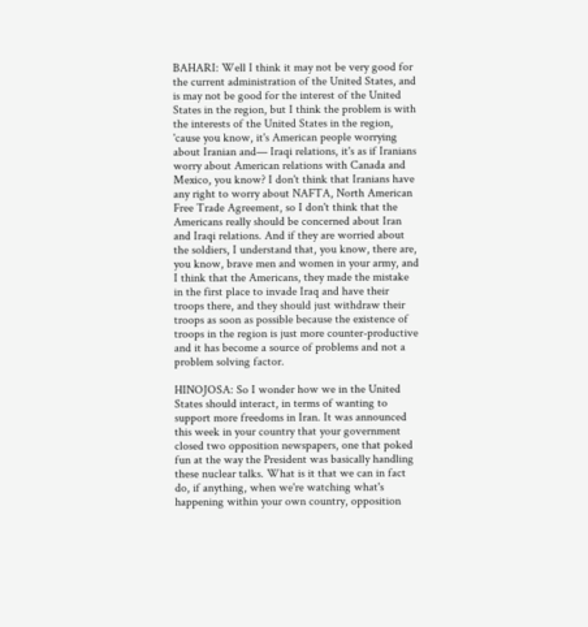BAHARI: Well I think it may not be very good for the current administration of the United States, and is may not be good for the interest of the United States in the region, but I think the problem is with the interests of the United States in the region, 'cause you know, it's American people worrying about Iranian and— Iraqi relations, it's as if Iranians worry about American relations with Canada and Mexico, you know? I don't think that Iranians have any right to worry about NAFTA, North American Free Trade Agreement, so I don't think that the Americans really should be concerned about Iran and Iraqi relations. And if they are worried about the soldiers, I understand that, you know, there are, you know, brave men and women in your army, and I think that the Americans, they made the mistake in the first place to invade Iraq and have their troops there, and they should just withdraw their troops as soon as possible because the existence of troops in the region is just more counter-productive and it has become a source of problems and not a problem solving factor.

HINOJOSA: So I wonder how we in the United States should interact, in terms of wanting to support more freedoms in Iran. It was announced this week in your country that your government closed two opposition newspapers, one that poked fun at the way the President was basically handling these nuclear talks. What is it that we can in fact do, if anything, when we're watching what's happening within your own country, opposition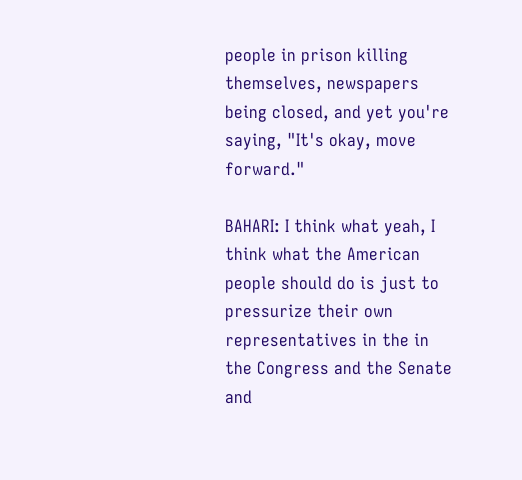people in prison killing themselves, newspapers being closed, and yet you're saying, "It's okay, move forward."

BAHARI: I think what yeah, I think what the American people should do is just to pressurize their own representatives in the in the Congress and the Senate and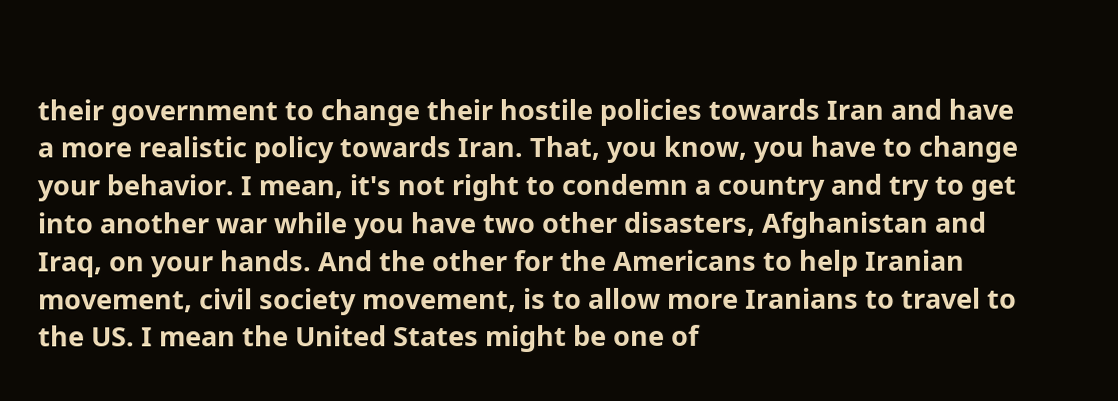their government to change their hostile policies towards Iran and have a more realistic policy towards Iran. That, you know, you have to change your behavior. I mean, it's not right to condemn a country and try to get into another war while you have two other disasters, Afghanistan and Iraq, on your hands. And the other for the Americans to help Iranian movement, civil society movement, is to allow more Iranians to travel to the US. I mean the United States might be one of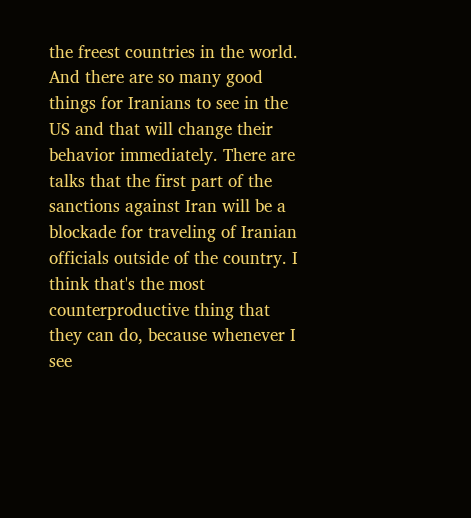the freest countries in the world. And there are so many good things for Iranians to see in the US and that will change their behavior immediately. There are talks that the first part of the sanctions against Iran will be a blockade for traveling of Iranian officials outside of the country. I think that's the most counterproductive thing that they can do, because whenever I see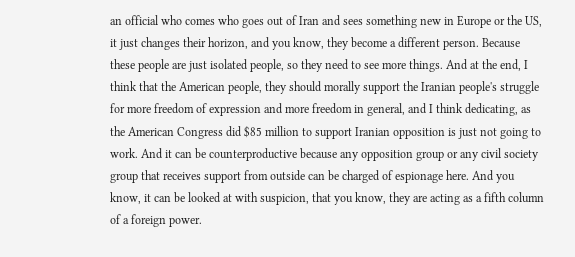an official who comes who goes out of Iran and sees something new in Europe or the US, it just changes their horizon, and you know, they become a different person. Because these people are just isolated people, so they need to see more things. And at the end, I think that the American people, they should morally support the Iranian people's struggle for more freedom of expression and more freedom in general, and I think dedicating, as the American Congress did $85 million to support Iranian opposition is just not going to work. And it can be counterproductive because any opposition group or any civil society group that receives support from outside can be charged of espionage here. And you know, it can be looked at with suspicion, that you know, they are acting as a fifth column of a foreign power.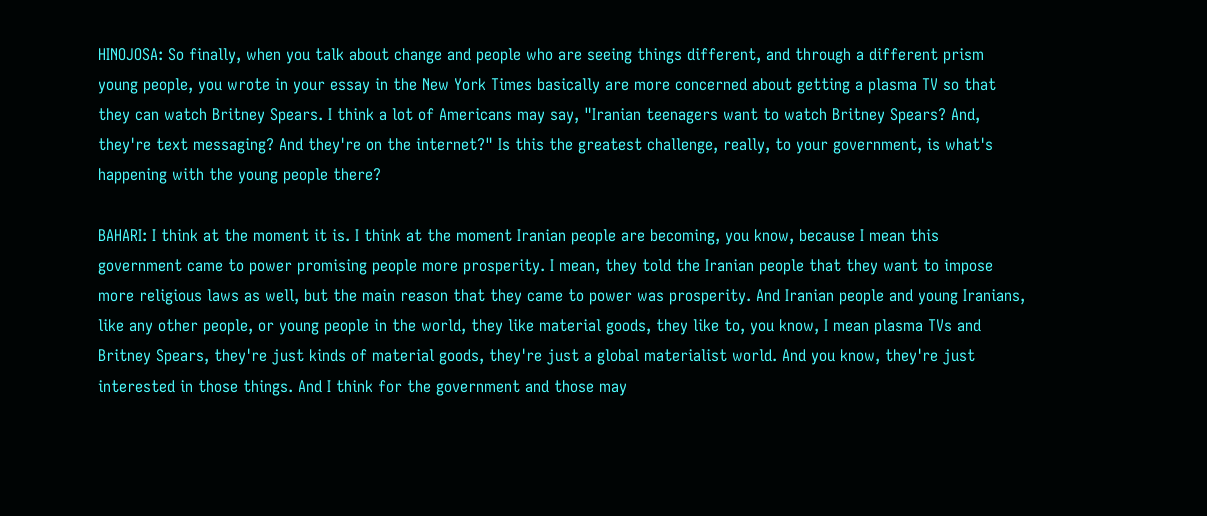HINOJOSA: So finally, when you talk about change and people who are seeing things different, and through a different prism young people, you wrote in your essay in the New York Times basically are more concerned about getting a plasma TV so that they can watch Britney Spears. I think a lot of Americans may say, "Iranian teenagers want to watch Britney Spears? And, they're text messaging? And they're on the internet?" Is this the greatest challenge, really, to your government, is what's happening with the young people there?

BAHARI: I think at the moment it is. I think at the moment Iranian people are becoming, you know, because I mean this government came to power promising people more prosperity. I mean, they told the Iranian people that they want to impose more religious laws as well, but the main reason that they came to power was prosperity. And Iranian people and young Iranians, like any other people, or young people in the world, they like material goods, they like to, you know, I mean plasma TVs and Britney Spears, they're just kinds of material goods, they're just a global materialist world. And you know, they're just interested in those things. And I think for the government and those may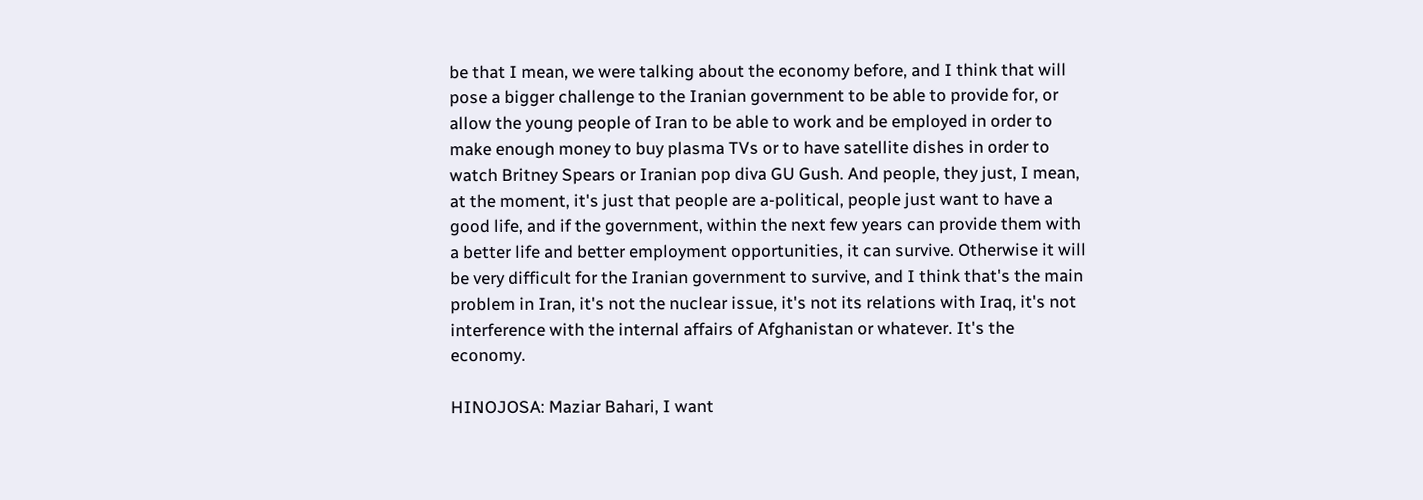be that I mean, we were talking about the economy before, and I think that will pose a bigger challenge to the Iranian government to be able to provide for, or allow the young people of Iran to be able to work and be employed in order to make enough money to buy plasma TVs or to have satellite dishes in order to watch Britney Spears or Iranian pop diva GU Gush. And people, they just, I mean, at the moment, it's just that people are a-political, people just want to have a good life, and if the government, within the next few years can provide them with a better life and better employment opportunities, it can survive. Otherwise it will be very difficult for the Iranian government to survive, and I think that's the main problem in Iran, it's not the nuclear issue, it's not its relations with Iraq, it's not interference with the internal affairs of Afghanistan or whatever. It's the economy.

HINOJOSA: Maziar Bahari, I want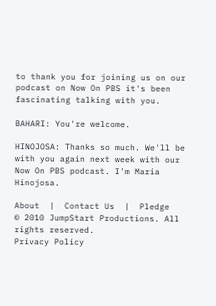to thank you for joining us on our podcast on Now On PBS it's been fascinating talking with you.

BAHARI: You're welcome.

HINOJOSA: Thanks so much. We'll be with you again next week with our Now On PBS podcast. I'm Maria Hinojosa.

About  |  Contact Us  |  Pledge
© 2010 JumpStart Productions. All rights reserved.
Privacy Policy